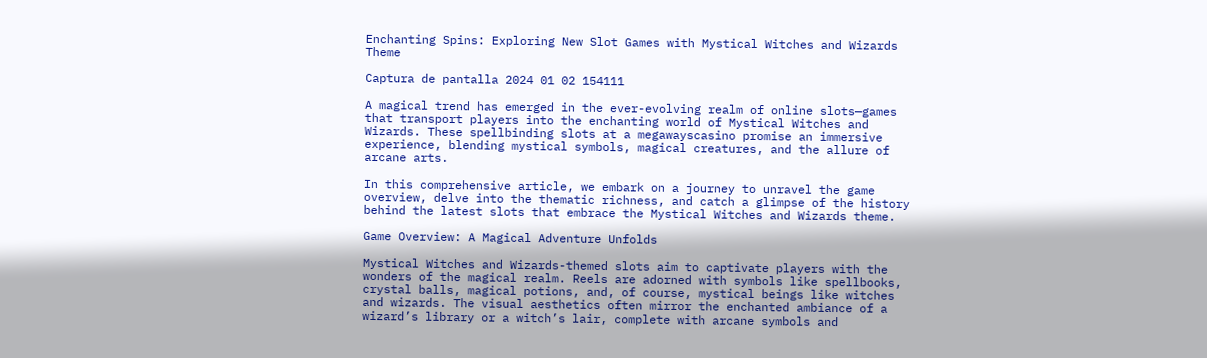Enchanting Spins: Exploring New Slot Games with Mystical Witches and Wizards Theme

Captura de pantalla 2024 01 02 154111

A magical trend has emerged in the ever-evolving realm of online slots—games that transport players into the enchanting world of Mystical Witches and Wizards. These spellbinding slots at a megawayscasino promise an immersive experience, blending mystical symbols, magical creatures, and the allure of arcane arts.

In this comprehensive article, we embark on a journey to unravel the game overview, delve into the thematic richness, and catch a glimpse of the history behind the latest slots that embrace the Mystical Witches and Wizards theme.

Game Overview: A Magical Adventure Unfolds

Mystical Witches and Wizards-themed slots aim to captivate players with the wonders of the magical realm. Reels are adorned with symbols like spellbooks, crystal balls, magical potions, and, of course, mystical beings like witches and wizards. The visual aesthetics often mirror the enchanted ambiance of a wizard’s library or a witch’s lair, complete with arcane symbols and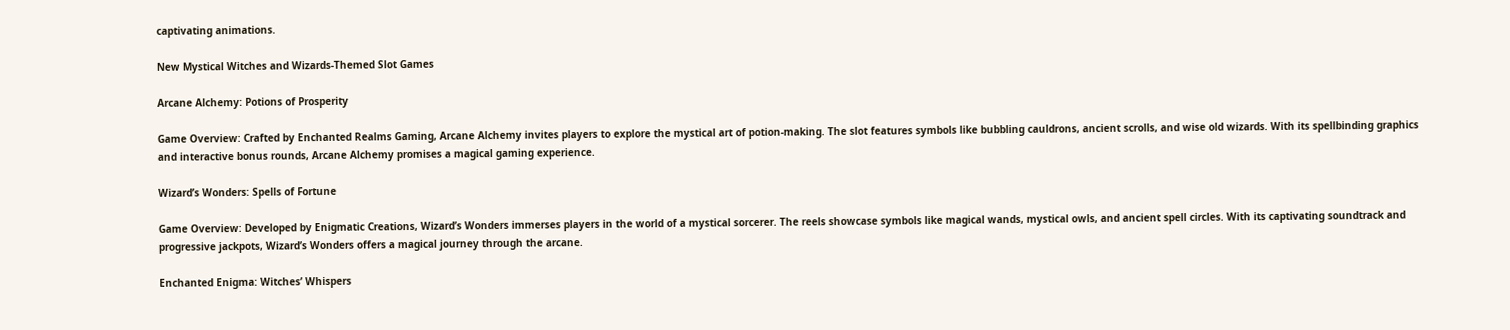captivating animations.

New Mystical Witches and Wizards-Themed Slot Games

Arcane Alchemy: Potions of Prosperity

Game Overview: Crafted by Enchanted Realms Gaming, Arcane Alchemy invites players to explore the mystical art of potion-making. The slot features symbols like bubbling cauldrons, ancient scrolls, and wise old wizards. With its spellbinding graphics and interactive bonus rounds, Arcane Alchemy promises a magical gaming experience.

Wizard’s Wonders: Spells of Fortune

Game Overview: Developed by Enigmatic Creations, Wizard’s Wonders immerses players in the world of a mystical sorcerer. The reels showcase symbols like magical wands, mystical owls, and ancient spell circles. With its captivating soundtrack and progressive jackpots, Wizard’s Wonders offers a magical journey through the arcane.

Enchanted Enigma: Witches’ Whispers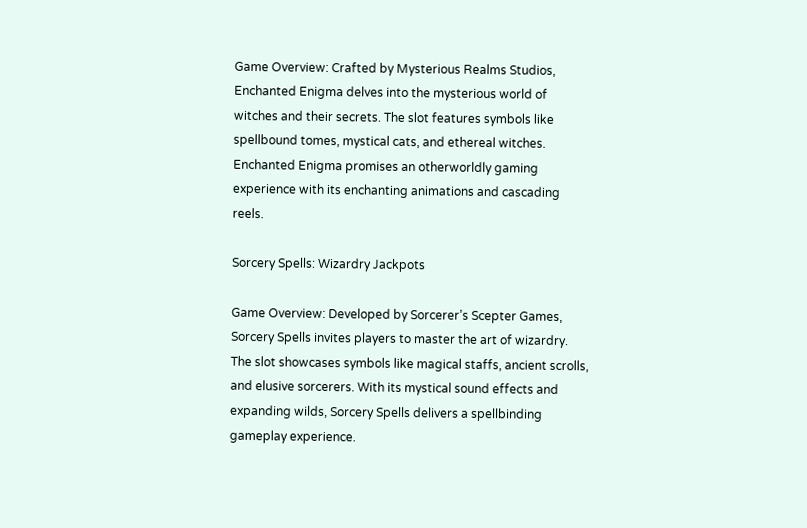Game Overview: Crafted by Mysterious Realms Studios, Enchanted Enigma delves into the mysterious world of witches and their secrets. The slot features symbols like spellbound tomes, mystical cats, and ethereal witches. Enchanted Enigma promises an otherworldly gaming experience with its enchanting animations and cascading reels.

Sorcery Spells: Wizardry Jackpots

Game Overview: Developed by Sorcerer’s Scepter Games, Sorcery Spells invites players to master the art of wizardry. The slot showcases symbols like magical staffs, ancient scrolls, and elusive sorcerers. With its mystical sound effects and expanding wilds, Sorcery Spells delivers a spellbinding gameplay experience.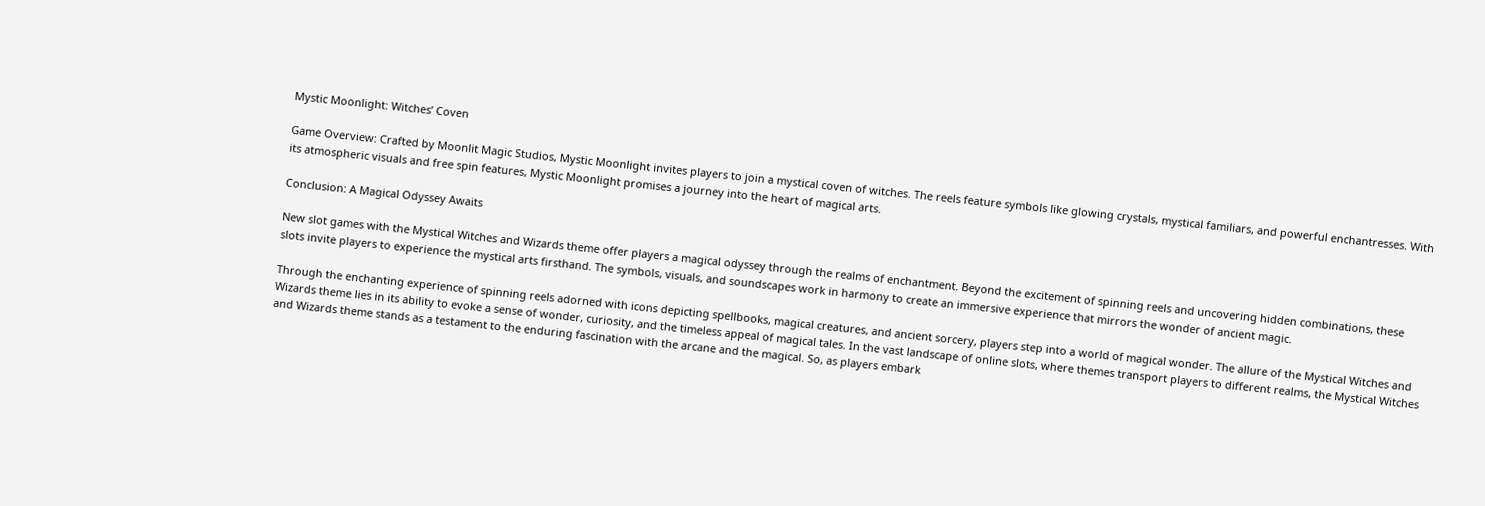Mystic Moonlight: Witches’ Coven

Game Overview: Crafted by Moonlit Magic Studios, Mystic Moonlight invites players to join a mystical coven of witches. The reels feature symbols like glowing crystals, mystical familiars, and powerful enchantresses. With its atmospheric visuals and free spin features, Mystic Moonlight promises a journey into the heart of magical arts.

Conclusion: A Magical Odyssey Awaits

New slot games with the Mystical Witches and Wizards theme offer players a magical odyssey through the realms of enchantment. Beyond the excitement of spinning reels and uncovering hidden combinations, these slots invite players to experience the mystical arts firsthand. The symbols, visuals, and soundscapes work in harmony to create an immersive experience that mirrors the wonder of ancient magic.

Through the enchanting experience of spinning reels adorned with icons depicting spellbooks, magical creatures, and ancient sorcery, players step into a world of magical wonder. The allure of the Mystical Witches and Wizards theme lies in its ability to evoke a sense of wonder, curiosity, and the timeless appeal of magical tales. In the vast landscape of online slots, where themes transport players to different realms, the Mystical Witches and Wizards theme stands as a testament to the enduring fascination with the arcane and the magical. So, as players embark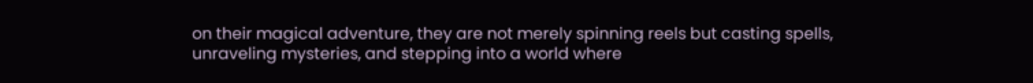on their magical adventure, they are not merely spinning reels but casting spells, unraveling mysteries, and stepping into a world where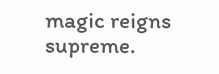magic reigns supreme.